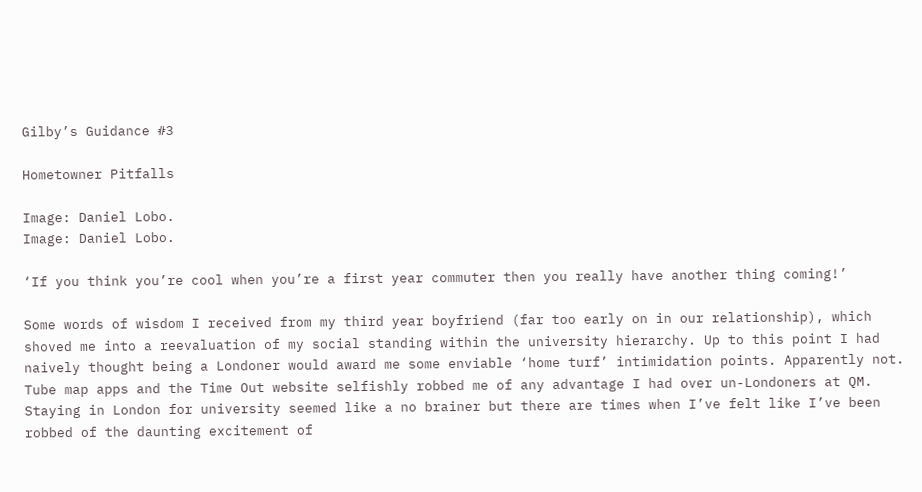Gilby’s Guidance #3

Hometowner Pitfalls

Image: Daniel Lobo.
Image: Daniel Lobo.

‘If you think you’re cool when you’re a first year commuter then you really have another thing coming!’

Some words of wisdom I received from my third year boyfriend (far too early on in our relationship), which shoved me into a reevaluation of my social standing within the university hierarchy. Up to this point I had naively thought being a Londoner would award me some enviable ‘home turf’ intimidation points. Apparently not. Tube map apps and the Time Out website selfishly robbed me of any advantage I had over un-Londoners at QM. Staying in London for university seemed like a no brainer but there are times when I’ve felt like I’ve been robbed of the daunting excitement of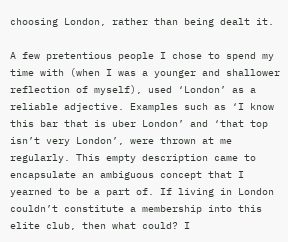choosing London, rather than being dealt it.

A few pretentious people I chose to spend my time with (when I was a younger and shallower reflection of myself), used ‘London’ as a reliable adjective. Examples such as ‘I know this bar that is uber London’ and ‘that top isn’t very London’, were thrown at me regularly. This empty description came to encapsulate an ambiguous concept that I yearned to be a part of. If living in London couldn’t constitute a membership into this elite club, then what could? I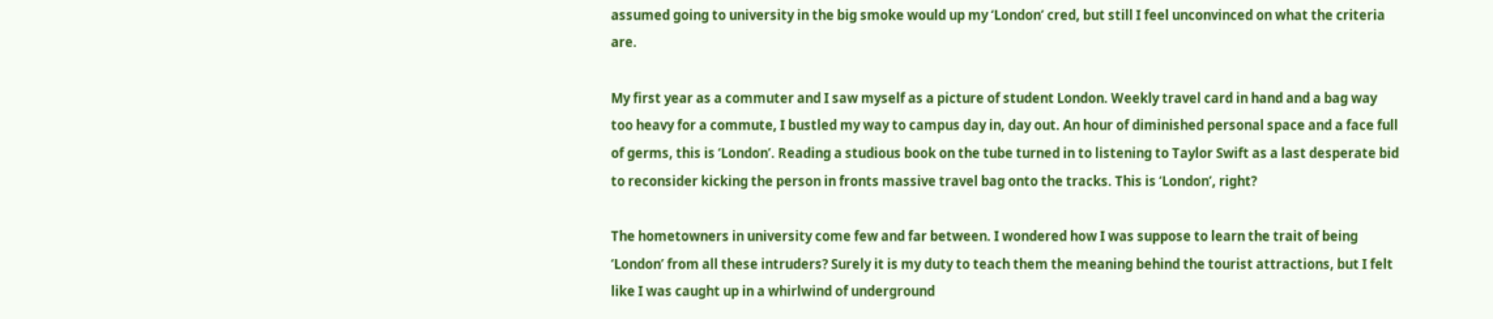assumed going to university in the big smoke would up my ‘London’ cred, but still I feel unconvinced on what the criteria are.

My first year as a commuter and I saw myself as a picture of student London. Weekly travel card in hand and a bag way too heavy for a commute, I bustled my way to campus day in, day out. An hour of diminished personal space and a face full of germs, this is ‘London’. Reading a studious book on the tube turned in to listening to Taylor Swift as a last desperate bid to reconsider kicking the person in fronts massive travel bag onto the tracks. This is ‘London’, right?

The hometowners in university come few and far between. I wondered how I was suppose to learn the trait of being ‘London’ from all these intruders? Surely it is my duty to teach them the meaning behind the tourist attractions, but I felt like I was caught up in a whirlwind of underground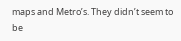maps and Metro’s. They didn’t seem to be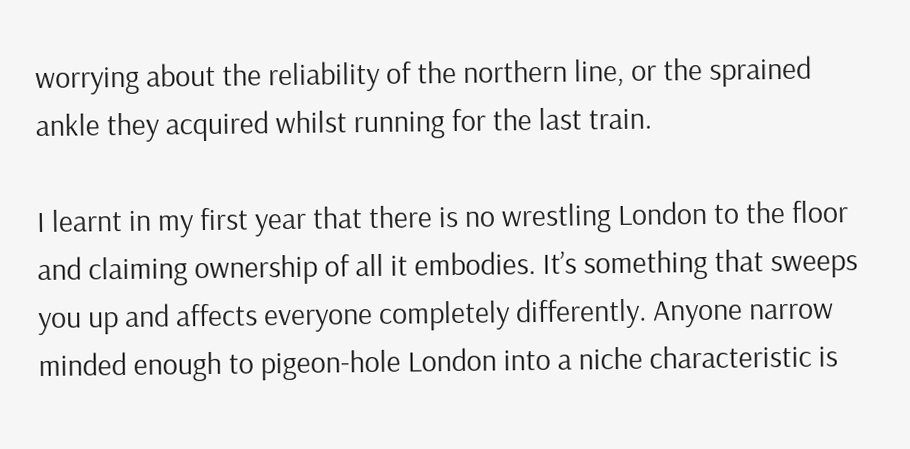worrying about the reliability of the northern line, or the sprained ankle they acquired whilst running for the last train.

I learnt in my first year that there is no wrestling London to the floor and claiming ownership of all it embodies. It’s something that sweeps you up and affects everyone completely differently. Anyone narrow minded enough to pigeon-hole London into a niche characteristic is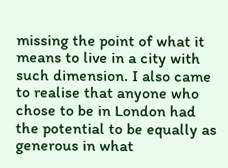missing the point of what it means to live in a city with such dimension. I also came to realise that anyone who chose to be in London had the potential to be equally as generous in what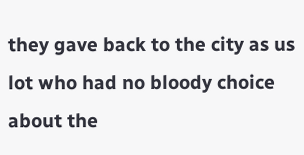they gave back to the city as us lot who had no bloody choice about the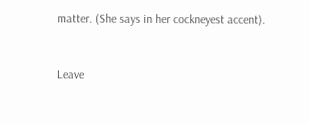matter. (She says in her cockneyest accent).


Leave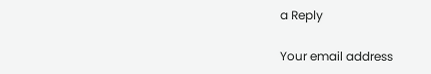a Reply

Your email address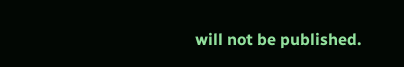will not be published.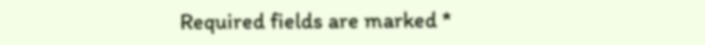Required fields are marked *